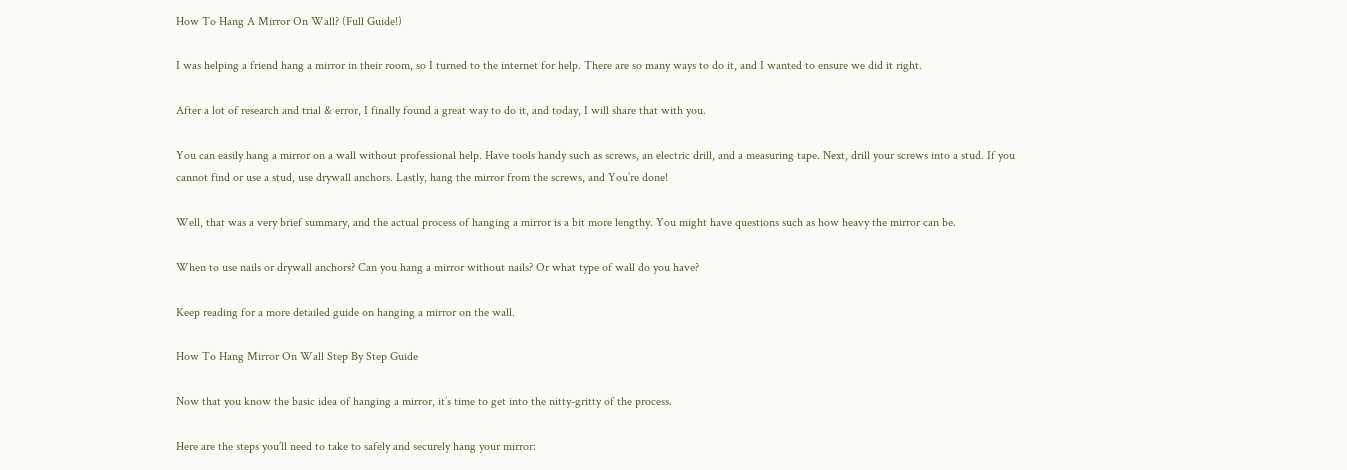How To Hang A Mirror On Wall? (Full Guide!)

I was helping a friend hang a mirror in their room, so I turned to the internet for help. There are so many ways to do it, and I wanted to ensure we did it right.

After a lot of research and trial & error, I finally found a great way to do it, and today, I will share that with you.

You can easily hang a mirror on a wall without professional help. Have tools handy such as screws, an electric drill, and a measuring tape. Next, drill your screws into a stud. If you cannot find or use a stud, use drywall anchors. Lastly, hang the mirror from the screws, and You’re done!

Well, that was a very brief summary, and the actual process of hanging a mirror is a bit more lengthy. You might have questions such as how heavy the mirror can be.

When to use nails or drywall anchors? Can you hang a mirror without nails? Or what type of wall do you have?

Keep reading for a more detailed guide on hanging a mirror on the wall.

How To Hang Mirror On Wall Step By Step Guide

Now that you know the basic idea of hanging a mirror, it’s time to get into the nitty-gritty of the process.

Here are the steps you’ll need to take to safely and securely hang your mirror: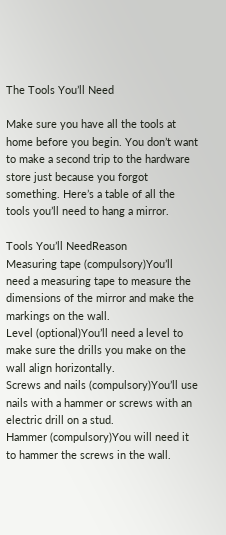The Tools You’ll Need

Make sure you have all the tools at home before you begin. You don’t want to make a second trip to the hardware store just because you forgot something. Here’s a table of all the tools you’ll need to hang a mirror.

Tools You’ll NeedReason
Measuring tape (compulsory)You’ll need a measuring tape to measure the dimensions of the mirror and make the markings on the wall.
Level (optional)You’ll need a level to make sure the drills you make on the wall align horizontally.
Screws and nails (compulsory)You’ll use nails with a hammer or screws with an electric drill on a stud.
Hammer (compulsory)You will need it to hammer the screws in the wall.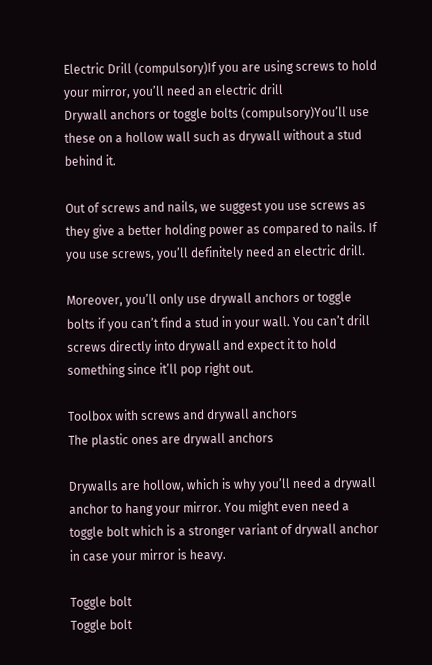Electric Drill (compulsory)If you are using screws to hold your mirror, you’ll need an electric drill
Drywall anchors or toggle bolts (compulsory)You’ll use these on a hollow wall such as drywall without a stud behind it.

Out of screws and nails, we suggest you use screws as they give a better holding power as compared to nails. If you use screws, you’ll definitely need an electric drill.

Moreover, you’ll only use drywall anchors or toggle bolts if you can’t find a stud in your wall. You can’t drill screws directly into drywall and expect it to hold something since it’ll pop right out.

Toolbox with screws and drywall anchors
The plastic ones are drywall anchors

Drywalls are hollow, which is why you’ll need a drywall anchor to hang your mirror. You might even need a toggle bolt which is a stronger variant of drywall anchor in case your mirror is heavy.

Toggle bolt
Toggle bolt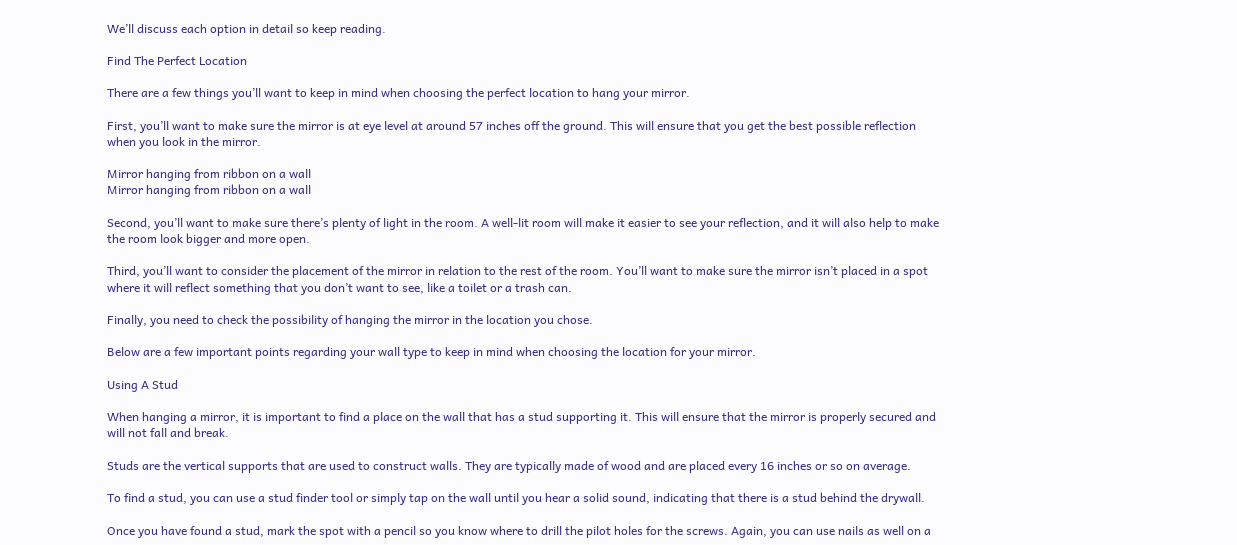We’ll discuss each option in detail so keep reading.

Find The Perfect Location

There are a few things you’ll want to keep in mind when choosing the perfect location to hang your mirror.

First, you’ll want to make sure the mirror is at eye level at around 57 inches off the ground. This will ensure that you get the best possible reflection when you look in the mirror.

Mirror hanging from ribbon on a wall
Mirror hanging from ribbon on a wall

Second, you’ll want to make sure there’s plenty of light in the room. A well-lit room will make it easier to see your reflection, and it will also help to make the room look bigger and more open.

Third, you’ll want to consider the placement of the mirror in relation to the rest of the room. You’ll want to make sure the mirror isn’t placed in a spot where it will reflect something that you don’t want to see, like a toilet or a trash can.

Finally, you need to check the possibility of hanging the mirror in the location you chose.

Below are a few important points regarding your wall type to keep in mind when choosing the location for your mirror.

Using A Stud

When hanging a mirror, it is important to find a place on the wall that has a stud supporting it. This will ensure that the mirror is properly secured and will not fall and break.

Studs are the vertical supports that are used to construct walls. They are typically made of wood and are placed every 16 inches or so on average.

To find a stud, you can use a stud finder tool or simply tap on the wall until you hear a solid sound, indicating that there is a stud behind the drywall.

Once you have found a stud, mark the spot with a pencil so you know where to drill the pilot holes for the screws. Again, you can use nails as well on a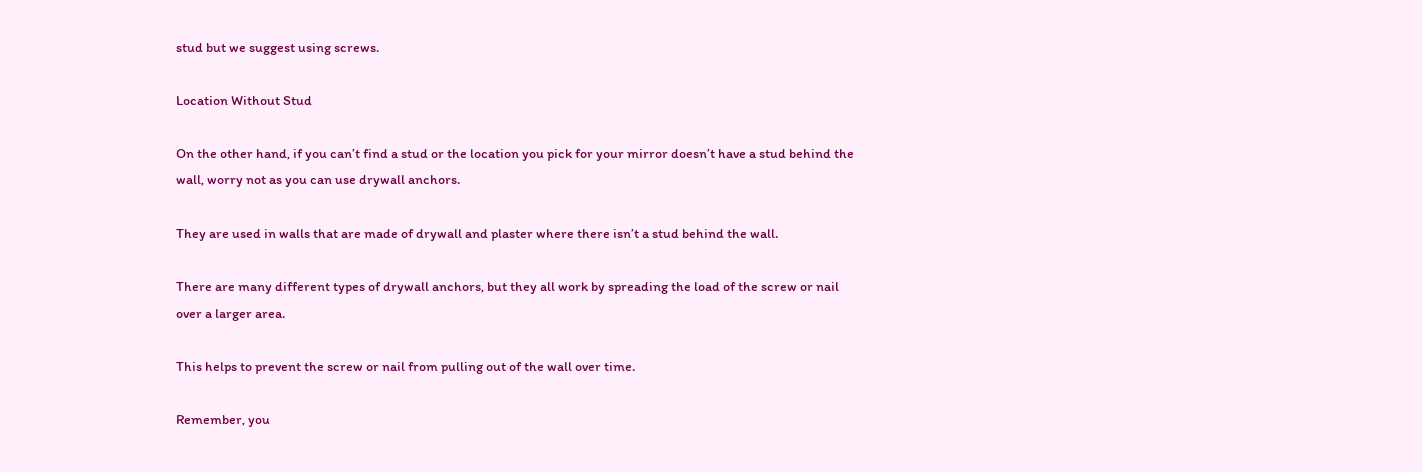stud but we suggest using screws.

Location Without Stud

On the other hand, if you can’t find a stud or the location you pick for your mirror doesn’t have a stud behind the wall, worry not as you can use drywall anchors.

They are used in walls that are made of drywall and plaster where there isn’t a stud behind the wall.

There are many different types of drywall anchors, but they all work by spreading the load of the screw or nail over a larger area.

This helps to prevent the screw or nail from pulling out of the wall over time.

Remember, you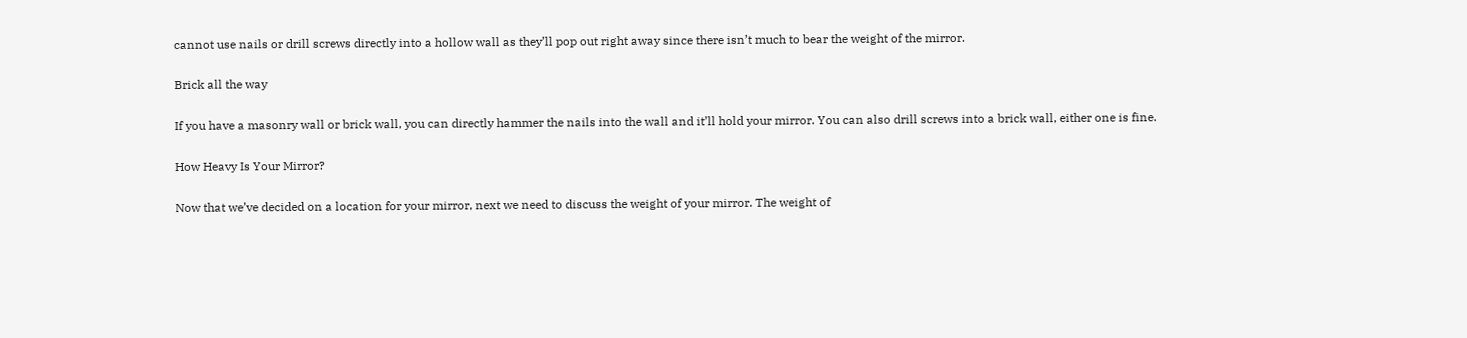cannot use nails or drill screws directly into a hollow wall as they’ll pop out right away since there isn’t much to bear the weight of the mirror.

Brick all the way

If you have a masonry wall or brick wall, you can directly hammer the nails into the wall and it’ll hold your mirror. You can also drill screws into a brick wall, either one is fine.

How Heavy Is Your Mirror?

Now that we’ve decided on a location for your mirror, next we need to discuss the weight of your mirror. The weight of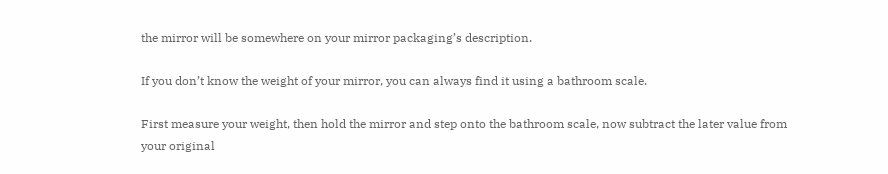the mirror will be somewhere on your mirror packaging’s description.

If you don’t know the weight of your mirror, you can always find it using a bathroom scale.

First measure your weight, then hold the mirror and step onto the bathroom scale, now subtract the later value from your original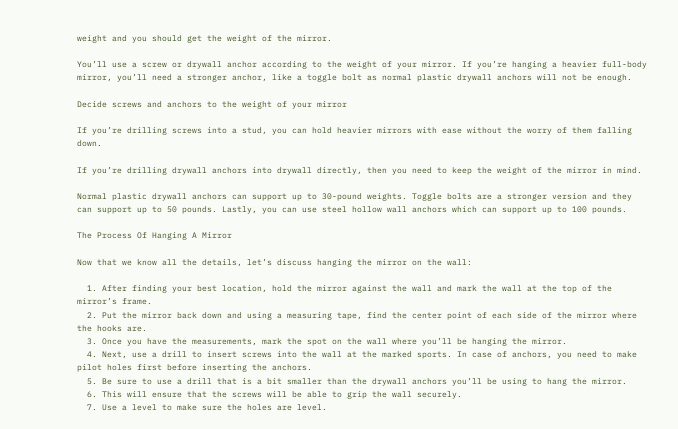weight and you should get the weight of the mirror.

You’ll use a screw or drywall anchor according to the weight of your mirror. If you’re hanging a heavier full-body mirror, you’ll need a stronger anchor, like a toggle bolt as normal plastic drywall anchors will not be enough.

Decide screws and anchors to the weight of your mirror

If you’re drilling screws into a stud, you can hold heavier mirrors with ease without the worry of them falling down.

If you’re drilling drywall anchors into drywall directly, then you need to keep the weight of the mirror in mind.

Normal plastic drywall anchors can support up to 30-pound weights. Toggle bolts are a stronger version and they can support up to 50 pounds. Lastly, you can use steel hollow wall anchors which can support up to 100 pounds.

The Process Of Hanging A Mirror

Now that we know all the details, let’s discuss hanging the mirror on the wall:

  1. After finding your best location, hold the mirror against the wall and mark the wall at the top of the mirror’s frame.
  2. Put the mirror back down and using a measuring tape, find the center point of each side of the mirror where the hooks are.
  3. Once you have the measurements, mark the spot on the wall where you’ll be hanging the mirror.
  4. Next, use a drill to insert screws into the wall at the marked sports. In case of anchors, you need to make pilot holes first before inserting the anchors.
  5. Be sure to use a drill that is a bit smaller than the drywall anchors you’ll be using to hang the mirror.
  6. This will ensure that the screws will be able to grip the wall securely.
  7. Use a level to make sure the holes are level.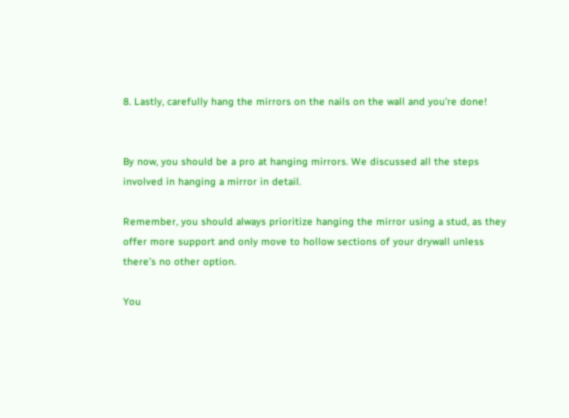8. Lastly, carefully hang the mirrors on the nails on the wall and you’re done!


By now, you should be a pro at hanging mirrors. We discussed all the steps involved in hanging a mirror in detail.

Remember, you should always prioritize hanging the mirror using a stud, as they offer more support and only move to hollow sections of your drywall unless there’s no other option.

You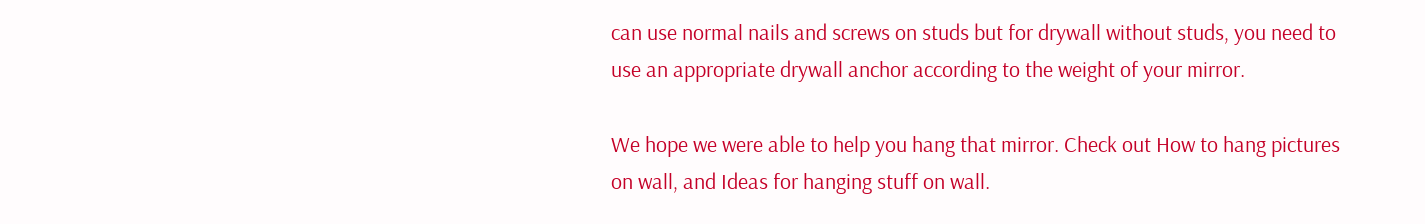can use normal nails and screws on studs but for drywall without studs, you need to use an appropriate drywall anchor according to the weight of your mirror.

We hope we were able to help you hang that mirror. Check out How to hang pictures on wall, and Ideas for hanging stuff on wall.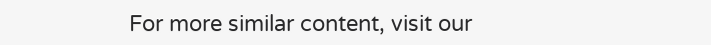For more similar content, visit our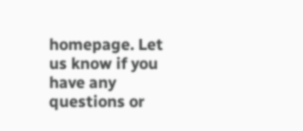homepage. Let us know if you have any questions or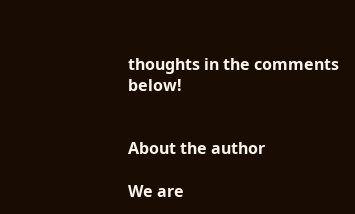thoughts in the comments below!


About the author

We are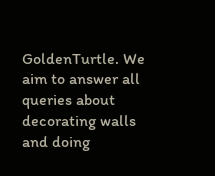GoldenTurtle. We aim to answer all queries about decorating walls and doing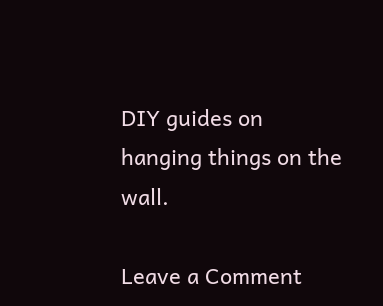DIY guides on hanging things on the wall.

Leave a Comment